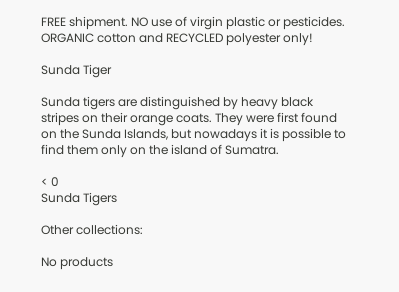FREE shipment. NO use of virgin plastic or pesticides. ORGANIC cotton and RECYCLED polyester only!

Sunda Tiger

Sunda tigers are distinguished by heavy black stripes on their orange coats. They were first found on the Sunda Islands, but nowadays it is possible to find them only on the island of Sumatra.

< 0
Sunda Tigers

Other collections:

No products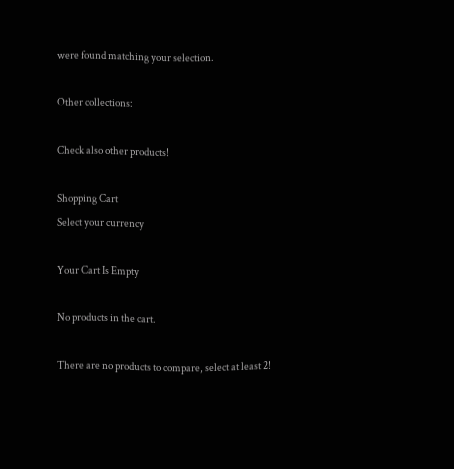were found matching your selection.

Other collections:

Check also other products!

Shopping Cart
Select your currency

Your Cart Is Empty

No products in the cart.

There are no products to compare, select at least 2!